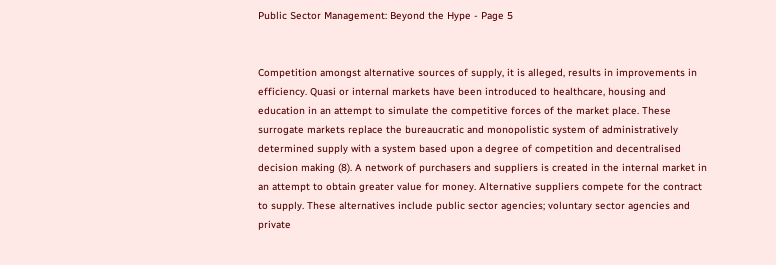Public Sector Management: Beyond the Hype - Page 5


Competition amongst alternative sources of supply, it is alleged, results in improvements in efficiency. Quasi or internal markets have been introduced to healthcare, housing and education in an attempt to simulate the competitive forces of the market place. These surrogate markets replace the bureaucratic and monopolistic system of administratively determined supply with a system based upon a degree of competition and decentralised decision making (8). A network of purchasers and suppliers is created in the internal market in an attempt to obtain greater value for money. Alternative suppliers compete for the contract to supply. These alternatives include public sector agencies; voluntary sector agencies and private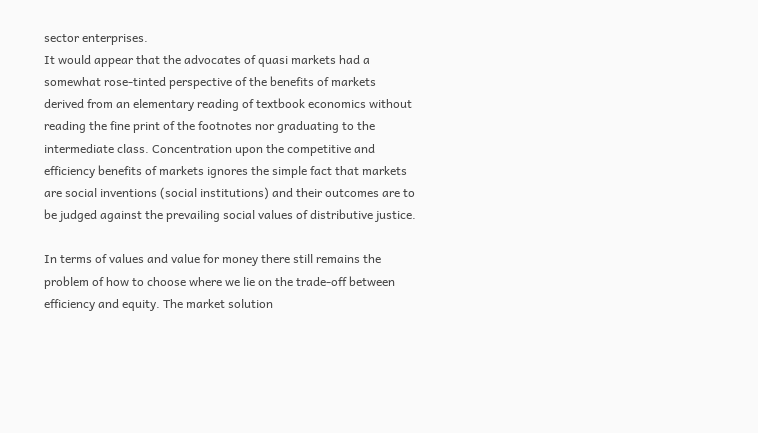sector enterprises.
It would appear that the advocates of quasi markets had a somewhat rose-tinted perspective of the benefits of markets derived from an elementary reading of textbook economics without reading the fine print of the footnotes nor graduating to the intermediate class. Concentration upon the competitive and efficiency benefits of markets ignores the simple fact that markets are social inventions (social institutions) and their outcomes are to be judged against the prevailing social values of distributive justice.

In terms of values and value for money there still remains the problem of how to choose where we lie on the trade-off between efficiency and equity. The market solution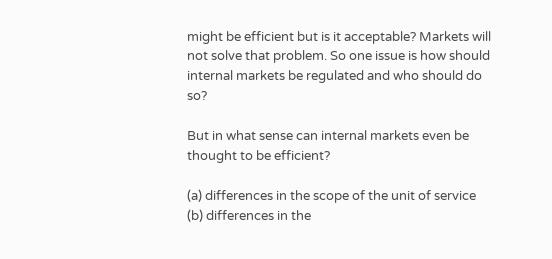might be efficient but is it acceptable? Markets will not solve that problem. So one issue is how should internal markets be regulated and who should do so?

But in what sense can internal markets even be thought to be efficient?

(a) differences in the scope of the unit of service
(b) differences in the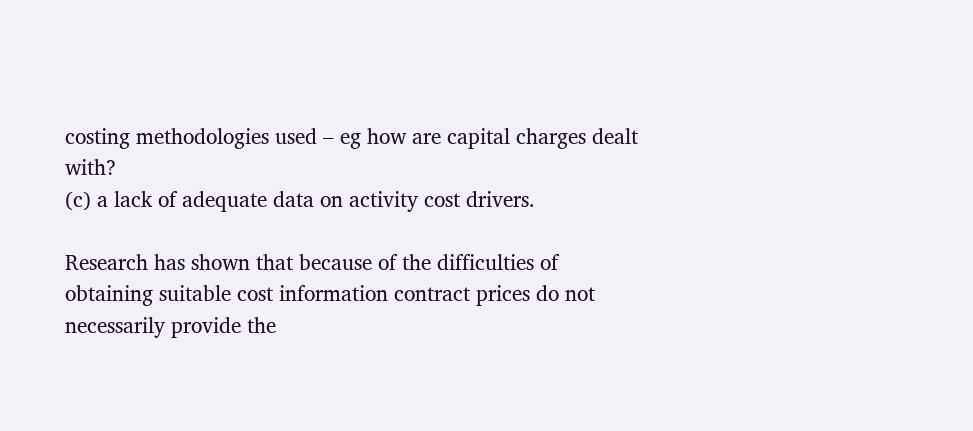costing methodologies used – eg how are capital charges dealt with?
(c) a lack of adequate data on activity cost drivers.

Research has shown that because of the difficulties of obtaining suitable cost information contract prices do not necessarily provide the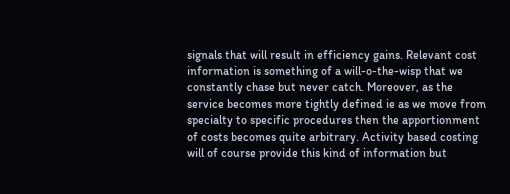signals that will result in efficiency gains. Relevant cost information is something of a will-o-the-wisp that we constantly chase but never catch. Moreover, as the service becomes more tightly defined ie as we move from specialty to specific procedures then the apportionment of costs becomes quite arbitrary. Activity based costing will of course provide this kind of information but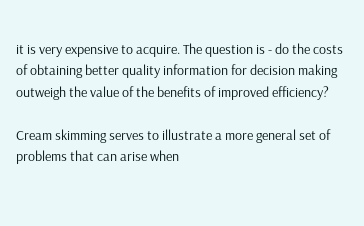it is very expensive to acquire. The question is - do the costs of obtaining better quality information for decision making outweigh the value of the benefits of improved efficiency?

Cream skimming serves to illustrate a more general set of problems that can arise when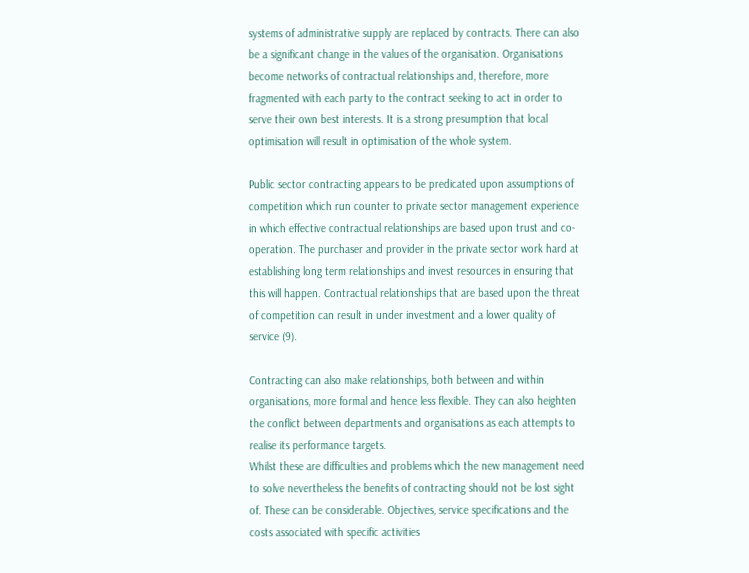systems of administrative supply are replaced by contracts. There can also be a significant change in the values of the organisation. Organisations become networks of contractual relationships and, therefore, more fragmented with each party to the contract seeking to act in order to serve their own best interests. It is a strong presumption that local optimisation will result in optimisation of the whole system.

Public sector contracting appears to be predicated upon assumptions of competition which run counter to private sector management experience in which effective contractual relationships are based upon trust and co-operation. The purchaser and provider in the private sector work hard at establishing long term relationships and invest resources in ensuring that this will happen. Contractual relationships that are based upon the threat of competition can result in under investment and a lower quality of service (9).

Contracting can also make relationships, both between and within organisations, more formal and hence less flexible. They can also heighten the conflict between departments and organisations as each attempts to realise its performance targets.
Whilst these are difficulties and problems which the new management need to solve nevertheless the benefits of contracting should not be lost sight of. These can be considerable. Objectives, service specifications and the costs associated with specific activities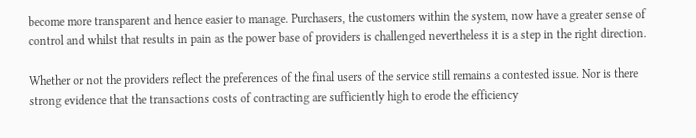become more transparent and hence easier to manage. Purchasers, the customers within the system, now have a greater sense of control and whilst that results in pain as the power base of providers is challenged nevertheless it is a step in the right direction.

Whether or not the providers reflect the preferences of the final users of the service still remains a contested issue. Nor is there strong evidence that the transactions costs of contracting are sufficiently high to erode the efficiency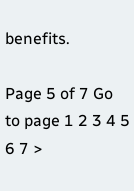benefits.

Page 5 of 7 Go to page 1 2 3 4 5 6 7 >